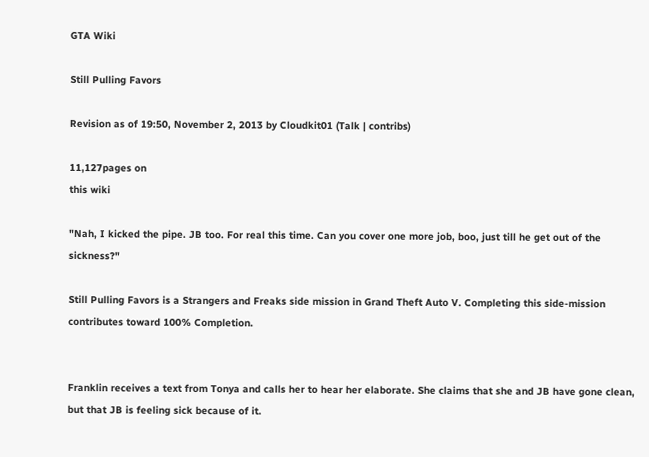GTA Wiki

Still Pulling Favors

Revision as of 19:50, November 2, 2013 by Cloudkit01 (Talk | contribs)

11,127pages on
this wiki

"Nah, I kicked the pipe. JB too. For real this time. Can you cover one more job, boo, just till he get out of the sickness?"

Still Pulling Favors is a Strangers and Freaks side mission in Grand Theft Auto V. Completing this side-mission contributes toward 100% Completion.


Franklin receives a text from Tonya and calls her to hear her elaborate. She claims that she and JB have gone clean, but that JB is feeling sick because of it.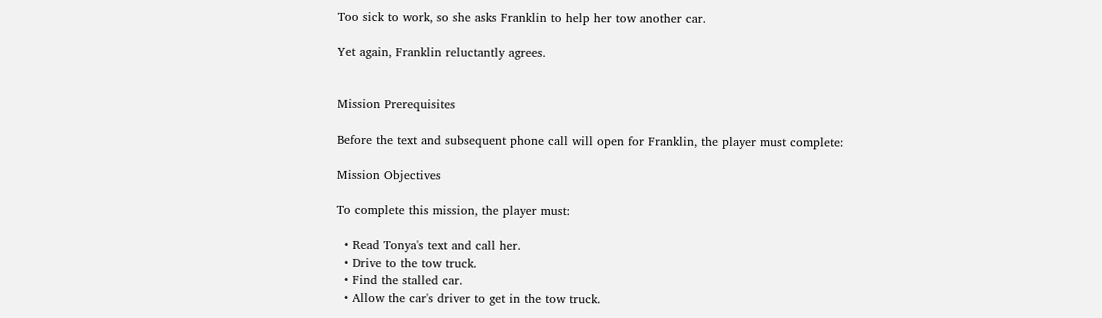Too sick to work, so she asks Franklin to help her tow another car.

Yet again, Franklin reluctantly agrees.


Mission Prerequisites

Before the text and subsequent phone call will open for Franklin, the player must complete:

Mission Objectives

To complete this mission, the player must:

  • Read Tonya's text and call her.
  • Drive to the tow truck.
  • Find the stalled car.
  • Allow the car's driver to get in the tow truck.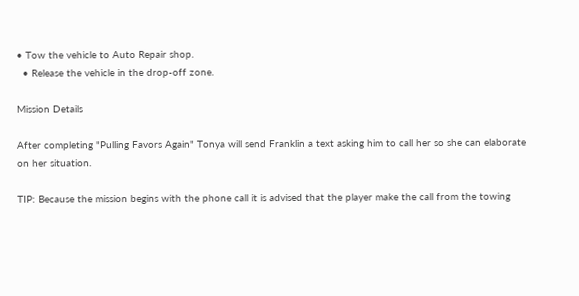• Tow the vehicle to Auto Repair shop.
  • Release the vehicle in the drop-off zone.

Mission Details

After completing "Pulling Favors Again" Tonya will send Franklin a text asking him to call her so she can elaborate on her situation.

TIP: Because the mission begins with the phone call it is advised that the player make the call from the towing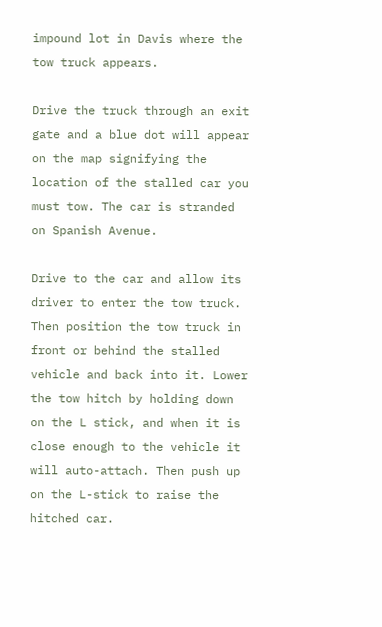impound lot in Davis where the tow truck appears.

Drive the truck through an exit gate and a blue dot will appear on the map signifying the location of the stalled car you must tow. The car is stranded on Spanish Avenue.

Drive to the car and allow its driver to enter the tow truck. Then position the tow truck in front or behind the stalled vehicle and back into it. Lower the tow hitch by holding down on the L stick, and when it is close enough to the vehicle it will auto-attach. Then push up on the L-stick to raise the hitched car.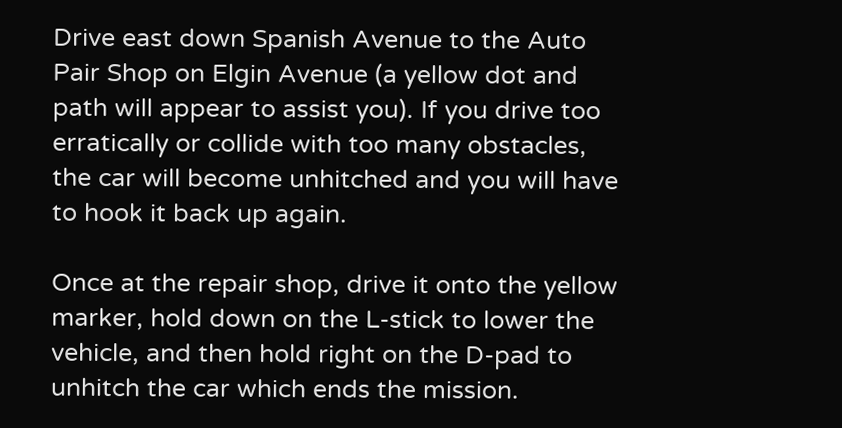Drive east down Spanish Avenue to the Auto Pair Shop on Elgin Avenue (a yellow dot and path will appear to assist you). If you drive too erratically or collide with too many obstacles, the car will become unhitched and you will have to hook it back up again.

Once at the repair shop, drive it onto the yellow marker, hold down on the L-stick to lower the vehicle, and then hold right on the D-pad to unhitch the car which ends the mission.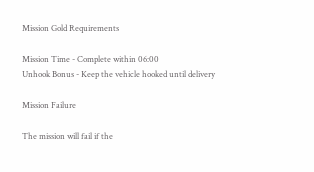Mission Gold Requirements

Mission Time - Complete within 06:00
Unhook Bonus - Keep the vehicle hooked until delivery

Mission Failure

The mission will fail if the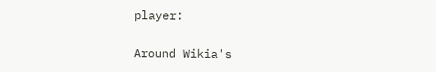player:

Around Wikia's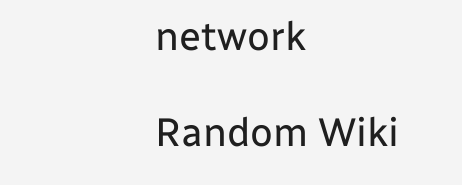network

Random Wiki